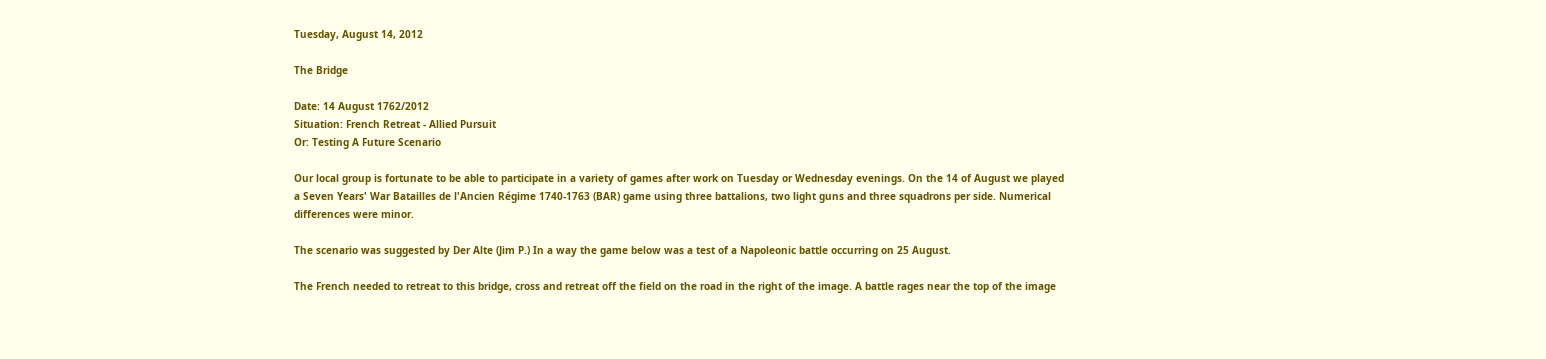Tuesday, August 14, 2012

The Bridge

Date: 14 August 1762/2012
Situation: French Retreat - Allied Pursuit
Or: Testing A Future Scenario

Our local group is fortunate to be able to participate in a variety of games after work on Tuesday or Wednesday evenings. On the 14 of August we played a Seven Years' War Batailles de l'Ancien Régime 1740-1763 (BAR) game using three battalions, two light guns and three squadrons per side. Numerical differences were minor.

The scenario was suggested by Der Alte (Jim P.) In a way the game below was a test of a Napoleonic battle occurring on 25 August.

The French needed to retreat to this bridge, cross and retreat off the field on the road in the right of the image. A battle rages near the top of the image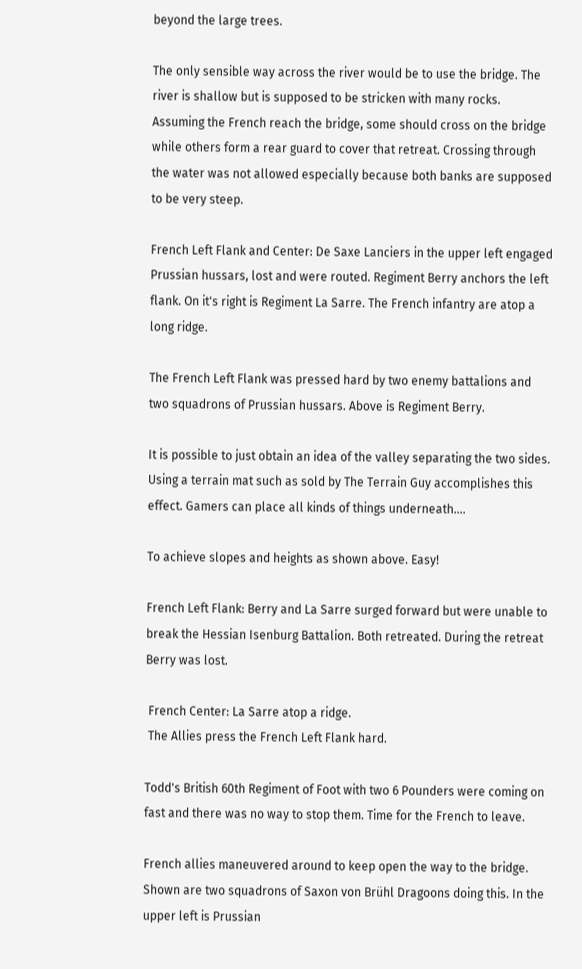beyond the large trees.

The only sensible way across the river would be to use the bridge. The river is shallow but is supposed to be stricken with many rocks. Assuming the French reach the bridge, some should cross on the bridge while others form a rear guard to cover that retreat. Crossing through the water was not allowed especially because both banks are supposed to be very steep.

French Left Flank and Center: De Saxe Lanciers in the upper left engaged Prussian hussars, lost and were routed. Regiment Berry anchors the left flank. On it's right is Regiment La Sarre. The French infantry are atop a long ridge.

The French Left Flank was pressed hard by two enemy battalions and two squadrons of Prussian hussars. Above is Regiment Berry.

It is possible to just obtain an idea of the valley separating the two sides. Using a terrain mat such as sold by The Terrain Guy accomplishes this effect. Gamers can place all kinds of things underneath....

To achieve slopes and heights as shown above. Easy!

French Left Flank: Berry and La Sarre surged forward but were unable to break the Hessian Isenburg Battalion. Both retreated. During the retreat Berry was lost.

 French Center: La Sarre atop a ridge.
 The Allies press the French Left Flank hard.

Todd's British 60th Regiment of Foot with two 6 Pounders were coming on fast and there was no way to stop them. Time for the French to leave.

French allies maneuvered around to keep open the way to the bridge. Shown are two squadrons of Saxon von Brühl Dragoons doing this. In the upper left is Prussian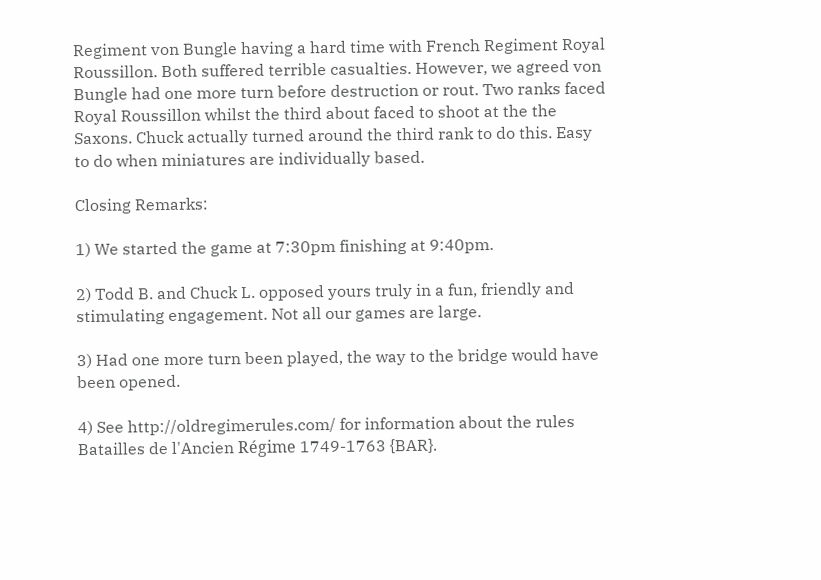Regiment von Bungle having a hard time with French Regiment Royal Roussillon. Both suffered terrible casualties. However, we agreed von Bungle had one more turn before destruction or rout. Two ranks faced Royal Roussillon whilst the third about faced to shoot at the the Saxons. Chuck actually turned around the third rank to do this. Easy to do when miniatures are individually based.

Closing Remarks:

1) We started the game at 7:30pm finishing at 9:40pm.

2) Todd B. and Chuck L. opposed yours truly in a fun, friendly and stimulating engagement. Not all our games are large.

3) Had one more turn been played, the way to the bridge would have been opened.

4) See http://oldregimerules.com/ for information about the rules Batailles de l'Ancien Régime 1749-1763 {BAR}.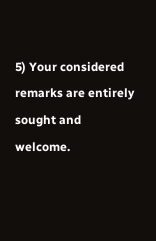5) Your considered remarks are entirely sought and welcome.